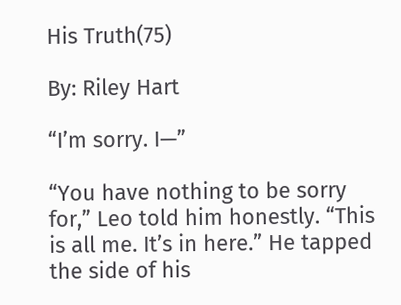His Truth(75)

By: Riley Hart

“I’m sorry. I—”

“You have nothing to be sorry for,” Leo told him honestly. “This is all me. It’s in here.” He tapped the side of his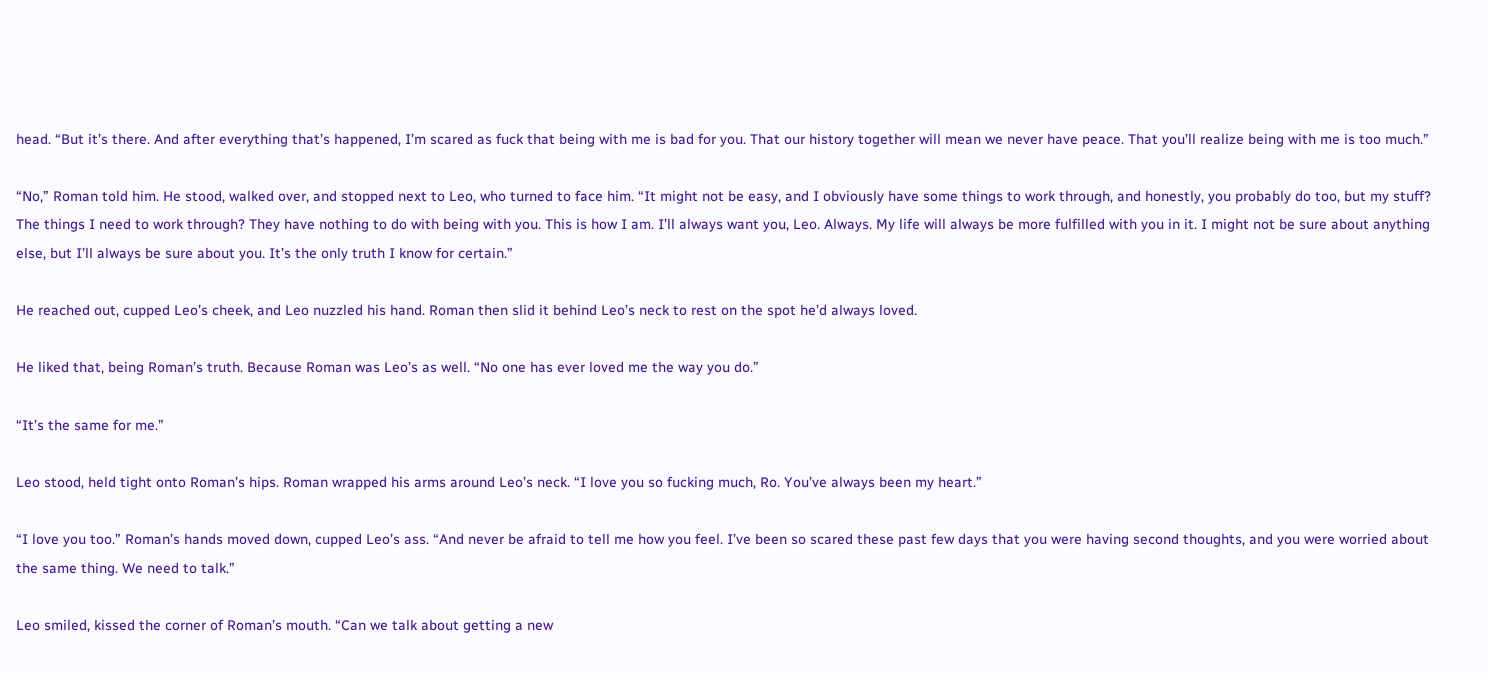head. “But it’s there. And after everything that’s happened, I’m scared as fuck that being with me is bad for you. That our history together will mean we never have peace. That you’ll realize being with me is too much.”

“No,” Roman told him. He stood, walked over, and stopped next to Leo, who turned to face him. “It might not be easy, and I obviously have some things to work through, and honestly, you probably do too, but my stuff? The things I need to work through? They have nothing to do with being with you. This is how I am. I’ll always want you, Leo. Always. My life will always be more fulfilled with you in it. I might not be sure about anything else, but I’ll always be sure about you. It’s the only truth I know for certain.”

He reached out, cupped Leo’s cheek, and Leo nuzzled his hand. Roman then slid it behind Leo’s neck to rest on the spot he’d always loved.

He liked that, being Roman’s truth. Because Roman was Leo’s as well. “No one has ever loved me the way you do.”

“It’s the same for me.”

Leo stood, held tight onto Roman’s hips. Roman wrapped his arms around Leo’s neck. “I love you so fucking much, Ro. You’ve always been my heart.”

“I love you too.” Roman’s hands moved down, cupped Leo’s ass. “And never be afraid to tell me how you feel. I’ve been so scared these past few days that you were having second thoughts, and you were worried about the same thing. We need to talk.”

Leo smiled, kissed the corner of Roman’s mouth. “Can we talk about getting a new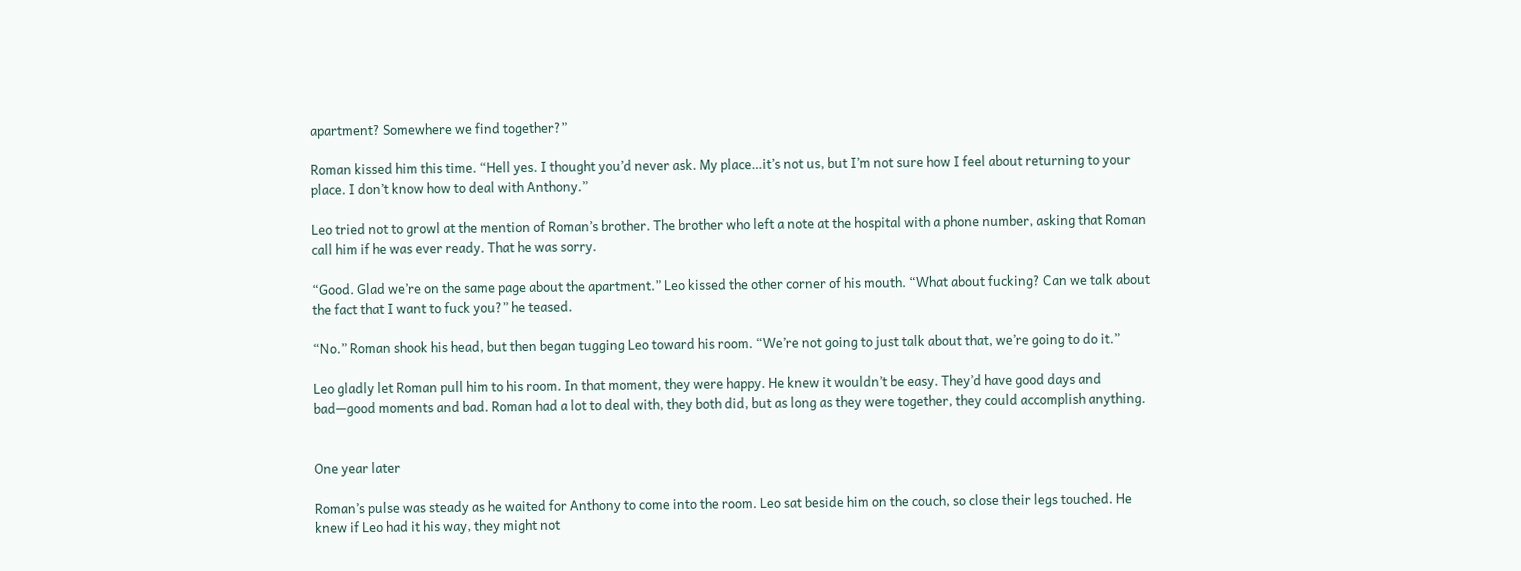apartment? Somewhere we find together?”

Roman kissed him this time. “Hell yes. I thought you’d never ask. My place…it’s not us, but I’m not sure how I feel about returning to your place. I don’t know how to deal with Anthony.”

Leo tried not to growl at the mention of Roman’s brother. The brother who left a note at the hospital with a phone number, asking that Roman call him if he was ever ready. That he was sorry.

“Good. Glad we’re on the same page about the apartment.” Leo kissed the other corner of his mouth. “What about fucking? Can we talk about the fact that I want to fuck you?” he teased.

“No.” Roman shook his head, but then began tugging Leo toward his room. “We’re not going to just talk about that, we’re going to do it.”

Leo gladly let Roman pull him to his room. In that moment, they were happy. He knew it wouldn’t be easy. They’d have good days and bad—good moments and bad. Roman had a lot to deal with, they both did, but as long as they were together, they could accomplish anything.


One year later

Roman’s pulse was steady as he waited for Anthony to come into the room. Leo sat beside him on the couch, so close their legs touched. He knew if Leo had it his way, they might not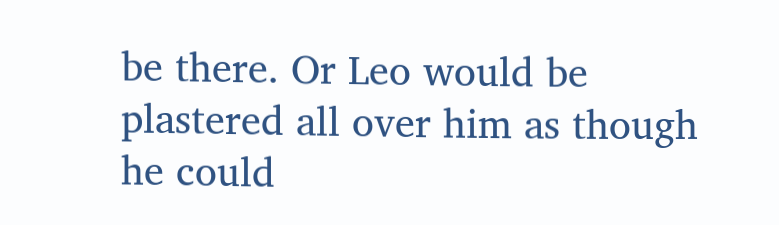be there. Or Leo would be plastered all over him as though he could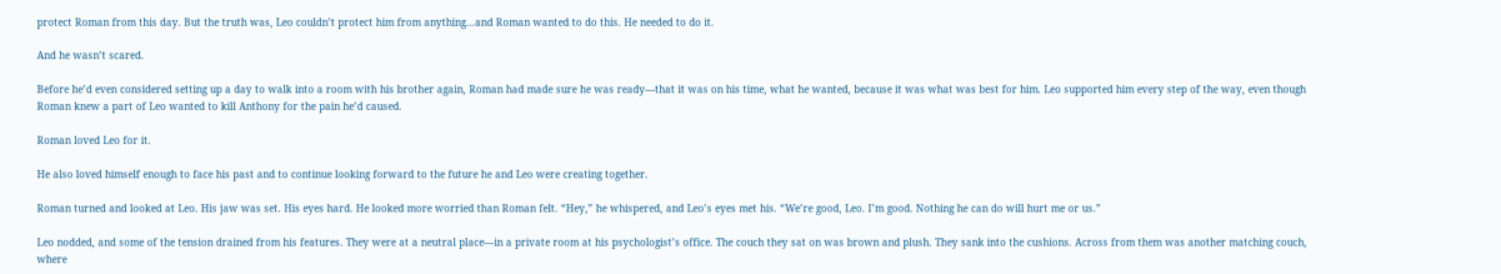protect Roman from this day. But the truth was, Leo couldn’t protect him from anything…and Roman wanted to do this. He needed to do it.

And he wasn’t scared.

Before he’d even considered setting up a day to walk into a room with his brother again, Roman had made sure he was ready—that it was on his time, what he wanted, because it was what was best for him. Leo supported him every step of the way, even though Roman knew a part of Leo wanted to kill Anthony for the pain he’d caused.

Roman loved Leo for it.

He also loved himself enough to face his past and to continue looking forward to the future he and Leo were creating together.

Roman turned and looked at Leo. His jaw was set. His eyes hard. He looked more worried than Roman felt. “Hey,” he whispered, and Leo’s eyes met his. “We’re good, Leo. I’m good. Nothing he can do will hurt me or us.”

Leo nodded, and some of the tension drained from his features. They were at a neutral place—in a private room at his psychologist’s office. The couch they sat on was brown and plush. They sank into the cushions. Across from them was another matching couch, where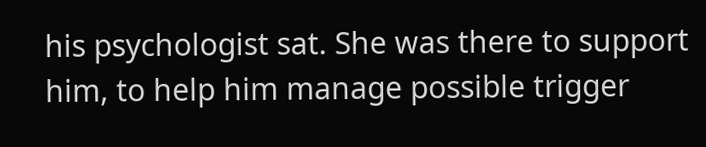his psychologist sat. She was there to support him, to help him manage possible trigger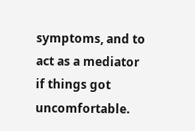symptoms, and to act as a mediator if things got uncomfortable.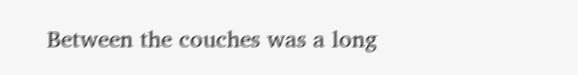Between the couches was a long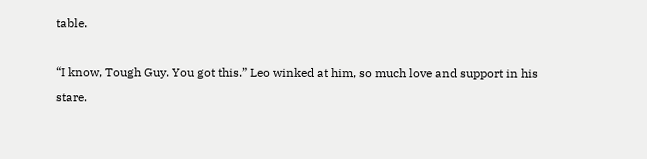table.

“I know, Tough Guy. You got this.” Leo winked at him, so much love and support in his stare.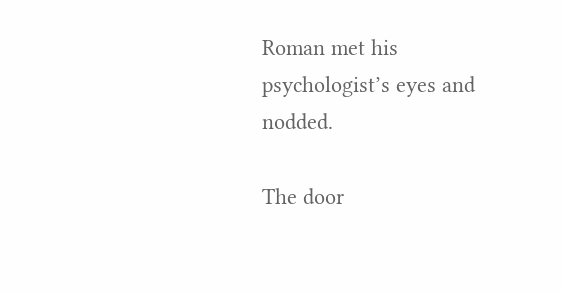Roman met his psychologist’s eyes and nodded.

The door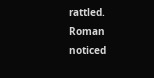rattled. Roman noticed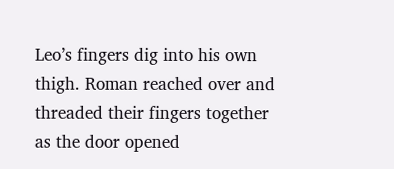Leo’s fingers dig into his own thigh. Roman reached over and threaded their fingers together as the door opened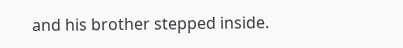and his brother stepped inside.